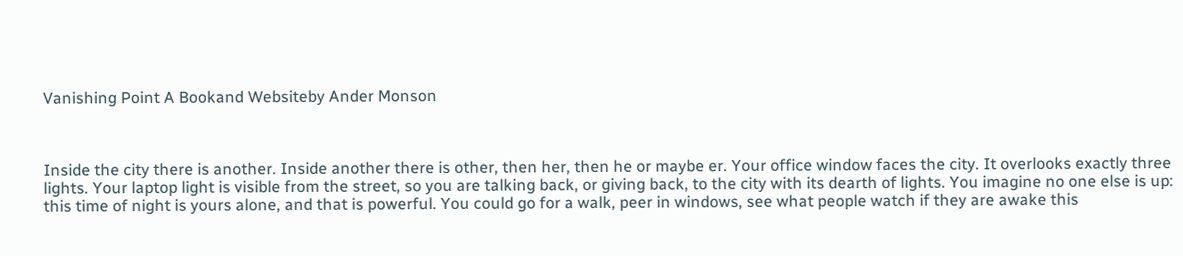Vanishing Point A Bookand Websiteby Ander Monson



Inside the city there is another. Inside another there is other, then her, then he or maybe er. Your office window faces the city. It overlooks exactly three lights. Your laptop light is visible from the street, so you are talking back, or giving back, to the city with its dearth of lights. You imagine no one else is up: this time of night is yours alone, and that is powerful. You could go for a walk, peer in windows, see what people watch if they are awake this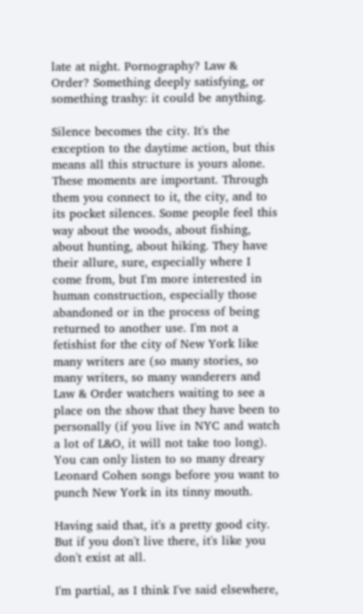late at night. Pornography? Law & Order? Something deeply satisfying, or something trashy: it could be anything.

Silence becomes the city. It's the exception to the daytime action, but this means all this structure is yours alone. These moments are important. Through them you connect to it, the city, and to its pocket silences. Some people feel this way about the woods, about fishing, about hunting, about hiking. They have their allure, sure, especially where I come from, but I'm more interested in human construction, especially those abandoned or in the process of being returned to another use. I'm not a fetishist for the city of New York like many writers are (so many stories, so many writers, so many wanderers and Law & Order watchers waiting to see a place on the show that they have been to personally (if you live in NYC and watch a lot of L&O, it will not take too long). You can only listen to so many dreary Leonard Cohen songs before you want to punch New York in its tinny mouth.

Having said that, it's a pretty good city. But if you don't live there, it's like you don't exist at all.

I'm partial, as I think I've said elsewhere,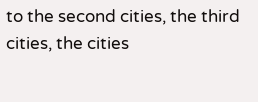to the second cities, the third cities, the cities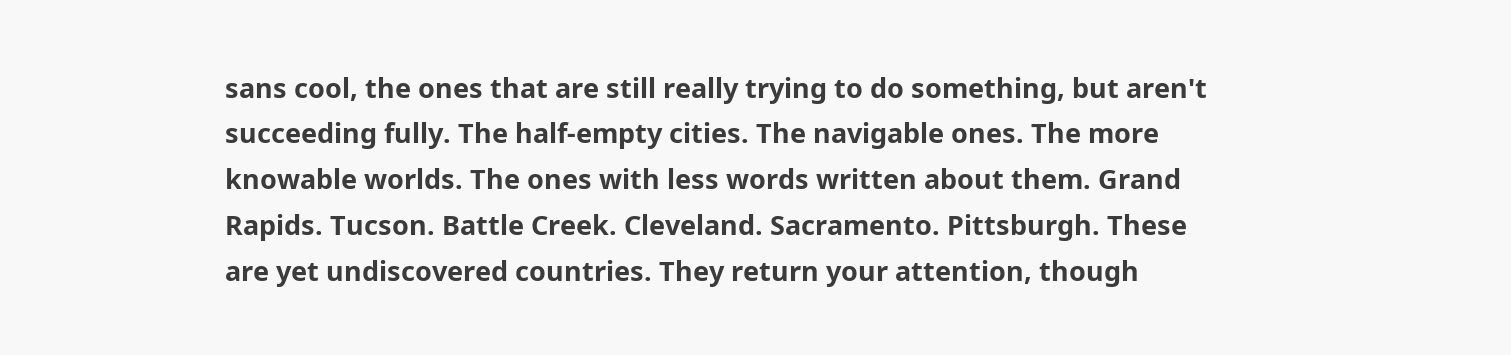sans cool, the ones that are still really trying to do something, but aren't succeeding fully. The half-empty cities. The navigable ones. The more knowable worlds. The ones with less words written about them. Grand Rapids. Tucson. Battle Creek. Cleveland. Sacramento. Pittsburgh. These are yet undiscovered countries. They return your attention, though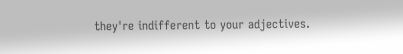they're indifferent to your adjectives.